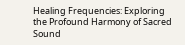Healing Frequencies: Exploring the Profound Harmony of Sacred Sound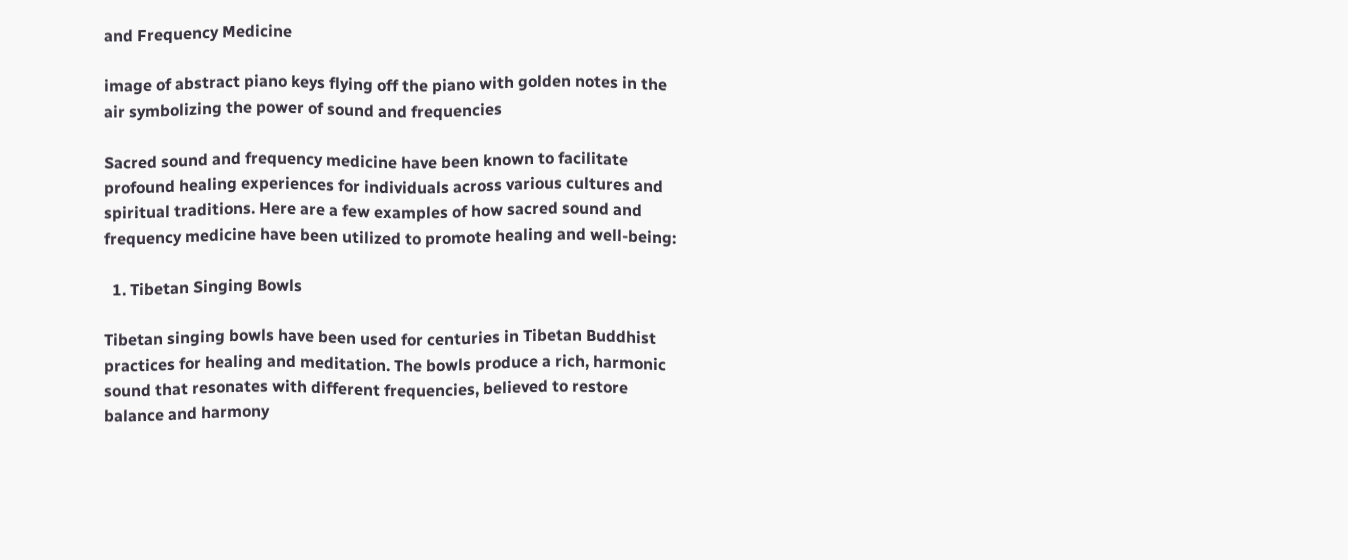and Frequency Medicine

image of abstract piano keys flying off the piano with golden notes in the air symbolizing the power of sound and frequencies

Sacred sound and frequency medicine have been known to facilitate profound healing experiences for individuals across various cultures and spiritual traditions. Here are a few examples of how sacred sound and frequency medicine have been utilized to promote healing and well-being:

  1. Tibetan Singing Bowls

Tibetan singing bowls have been used for centuries in Tibetan Buddhist practices for healing and meditation. The bowls produce a rich, harmonic sound that resonates with different frequencies, believed to restore balance and harmony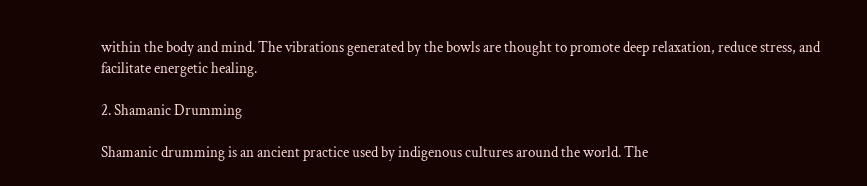within the body and mind. The vibrations generated by the bowls are thought to promote deep relaxation, reduce stress, and facilitate energetic healing.

2. Shamanic Drumming

Shamanic drumming is an ancient practice used by indigenous cultures around the world. The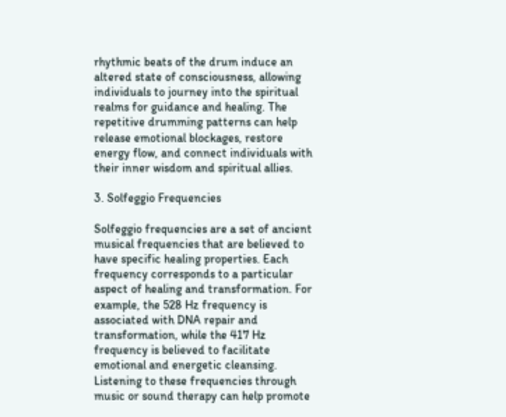rhythmic beats of the drum induce an altered state of consciousness, allowing individuals to journey into the spiritual realms for guidance and healing. The repetitive drumming patterns can help release emotional blockages, restore energy flow, and connect individuals with their inner wisdom and spiritual allies.

3. Solfeggio Frequencies

Solfeggio frequencies are a set of ancient musical frequencies that are believed to have specific healing properties. Each frequency corresponds to a particular aspect of healing and transformation. For example, the 528 Hz frequency is associated with DNA repair and transformation, while the 417 Hz frequency is believed to facilitate emotional and energetic cleansing. Listening to these frequencies through music or sound therapy can help promote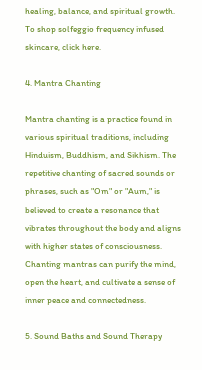healing, balance, and spiritual growth. To shop solfeggio frequency infused skincare, click here.

4. Mantra Chanting

Mantra chanting is a practice found in various spiritual traditions, including Hinduism, Buddhism, and Sikhism. The repetitive chanting of sacred sounds or phrases, such as "Om" or "Aum," is believed to create a resonance that vibrates throughout the body and aligns with higher states of consciousness. Chanting mantras can purify the mind, open the heart, and cultivate a sense of inner peace and connectedness.

5. Sound Baths and Sound Therapy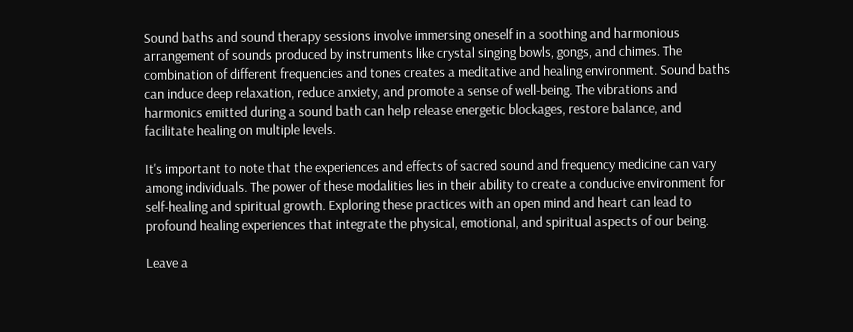Sound baths and sound therapy sessions involve immersing oneself in a soothing and harmonious arrangement of sounds produced by instruments like crystal singing bowls, gongs, and chimes. The combination of different frequencies and tones creates a meditative and healing environment. Sound baths can induce deep relaxation, reduce anxiety, and promote a sense of well-being. The vibrations and harmonics emitted during a sound bath can help release energetic blockages, restore balance, and facilitate healing on multiple levels.

It's important to note that the experiences and effects of sacred sound and frequency medicine can vary among individuals. The power of these modalities lies in their ability to create a conducive environment for self-healing and spiritual growth. Exploring these practices with an open mind and heart can lead to profound healing experiences that integrate the physical, emotional, and spiritual aspects of our being.

Leave a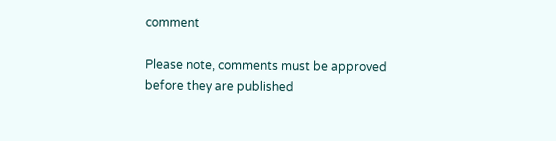comment

Please note, comments must be approved before they are published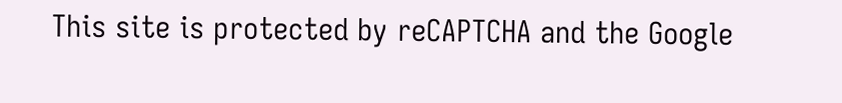This site is protected by reCAPTCHA and the Google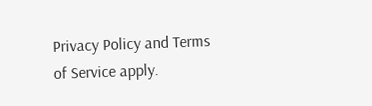Privacy Policy and Terms of Service apply.